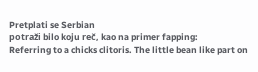Pretplati se Serbian
potraži bilo koju reč, kao na primer fapping:
Referring to a chicks clitoris. The little bean like part on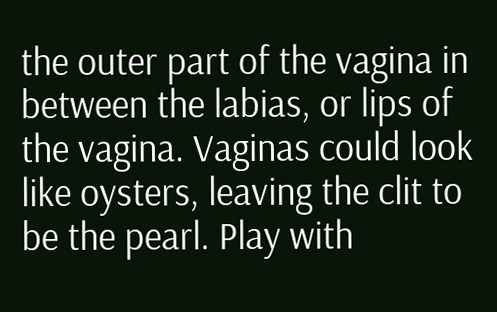the outer part of the vagina in between the labias, or lips of the vagina. Vaginas could look like oysters, leaving the clit to be the pearl. Play with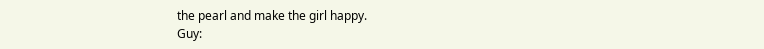the pearl and make the girl happy.
Guy: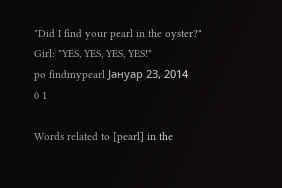"Did I find your pearl in the oyster?"
Girl: "YES, YES, YES, YES!"
po findmypearl Јануар 23, 2014
0 1

Words related to [pearl] in the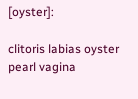[oyster]:

clitoris labias oyster pearl vagina